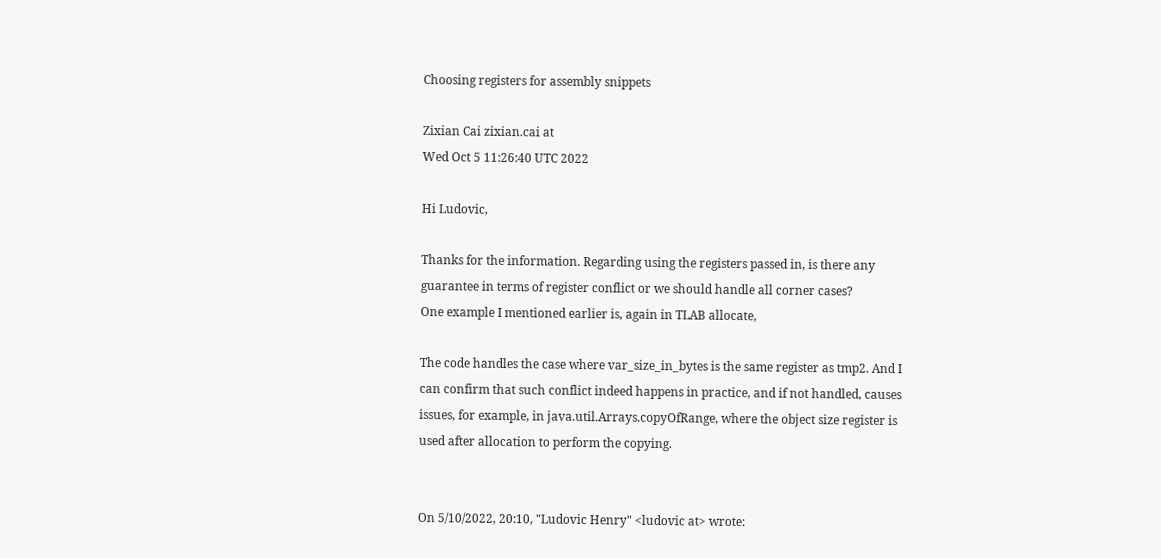Choosing registers for assembly snippets

Zixian Cai zixian.cai at
Wed Oct 5 11:26:40 UTC 2022

Hi Ludovic,

Thanks for the information. Regarding using the registers passed in, is there any guarantee in terms of register conflict or we should handle all corner cases?
One example I mentioned earlier is, again in TLAB allocate,

The code handles the case where var_size_in_bytes is the same register as tmp2. And I can confirm that such conflict indeed happens in practice, and if not handled, causes issues, for example, in java.util.Arrays.copyOfRange, where the object size register is used after allocation to perform the copying.


On 5/10/2022, 20:10, "Ludovic Henry" <ludovic at> wrote: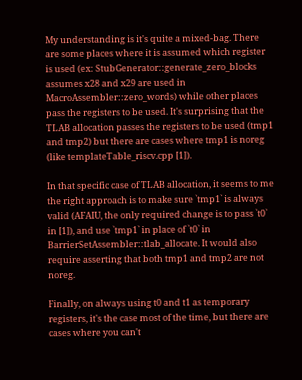My understanding is it's quite a mixed-bag. There are some places where it is assumed which register is used (ex: StubGenerator::generate_zero_blocks assumes x28 and x29 are used in MacroAssembler::zero_words) while other places pass the registers to be used. It's surprising that the TLAB allocation passes the registers to be used (tmp1 and tmp2) but there are cases where tmp1 is noreg (like templateTable_riscv.cpp [1]).

In that specific case of TLAB allocation, it seems to me the right approach is to make sure `tmp1` is always valid (AFAIU, the only required change is to pass `t0` in [1]), and use `tmp1` in place of `t0` in BarrierSetAssembler::tlab_allocate. It would also require asserting that both tmp1 and tmp2 are not noreg.

Finally, on always using t0 and t1 as temporary registers, it's the case most of the time, but there are cases where you can't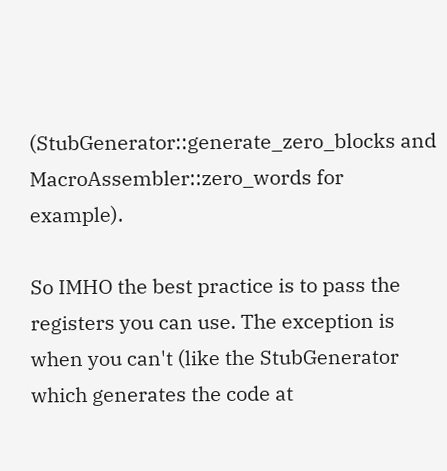(StubGenerator::generate_zero_blocks and MacroAssembler::zero_words for example).

So IMHO the best practice is to pass the registers you can use. The exception is when you can't (like the StubGenerator which generates the code at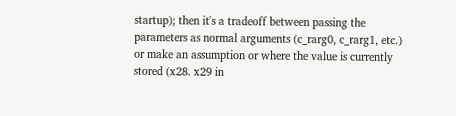startup); then it's a tradeoff between passing the parameters as normal arguments (c_rarg0, c_rarg1, etc.) or make an assumption or where the value is currently stored (x28. x29 in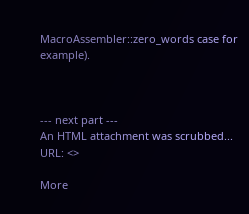MacroAssembler::zero_words case for example).



--- next part ---
An HTML attachment was scrubbed...
URL: <>

More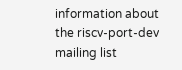information about the riscv-port-dev mailing list